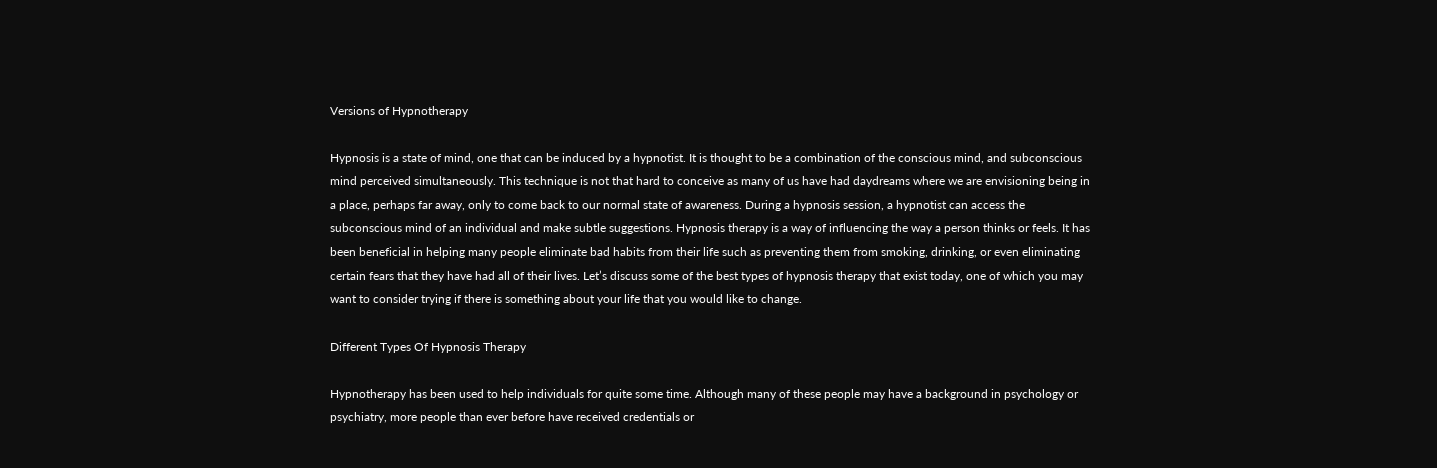Versions of Hypnotherapy

Hypnosis is a state of mind, one that can be induced by a hypnotist. It is thought to be a combination of the conscious mind, and subconscious mind perceived simultaneously. This technique is not that hard to conceive as many of us have had daydreams where we are envisioning being in a place, perhaps far away, only to come back to our normal state of awareness. During a hypnosis session, a hypnotist can access the subconscious mind of an individual and make subtle suggestions. Hypnosis therapy is a way of influencing the way a person thinks or feels. It has been beneficial in helping many people eliminate bad habits from their life such as preventing them from smoking, drinking, or even eliminating certain fears that they have had all of their lives. Let’s discuss some of the best types of hypnosis therapy that exist today, one of which you may want to consider trying if there is something about your life that you would like to change.

Different Types Of Hypnosis Therapy

Hypnotherapy has been used to help individuals for quite some time. Although many of these people may have a background in psychology or psychiatry, more people than ever before have received credentials or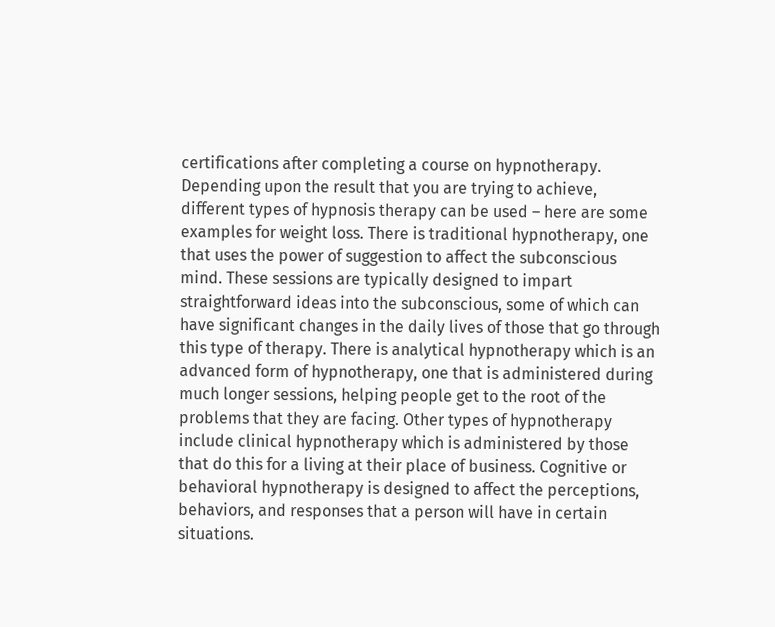certifications after completing a course on hypnotherapy. Depending upon the result that you are trying to achieve, different types of hypnosis therapy can be used – here are some examples for weight loss. There is traditional hypnotherapy, one that uses the power of suggestion to affect the subconscious mind. These sessions are typically designed to impart straightforward ideas into the subconscious, some of which can have significant changes in the daily lives of those that go through this type of therapy. There is analytical hypnotherapy which is an advanced form of hypnotherapy, one that is administered during much longer sessions, helping people get to the root of the problems that they are facing. Other types of hypnotherapy include clinical hypnotherapy which is administered by those that do this for a living at their place of business. Cognitive or behavioral hypnotherapy is designed to affect the perceptions, behaviors, and responses that a person will have in certain situations.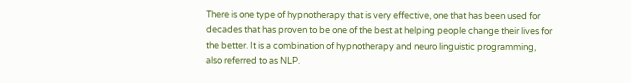There is one type of hypnotherapy that is very effective, one that has been used for decades that has proven to be one of the best at helping people change their lives for the better. It is a combination of hypnotherapy and neuro linguistic programming, also referred to as NLP.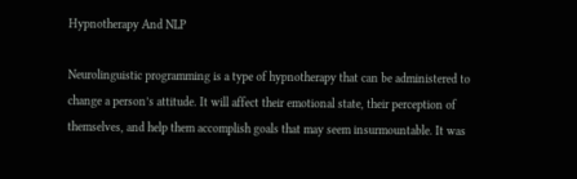Hypnotherapy And NLP

Neurolinguistic programming is a type of hypnotherapy that can be administered to change a person’s attitude. It will affect their emotional state, their perception of themselves, and help them accomplish goals that may seem insurmountable. It was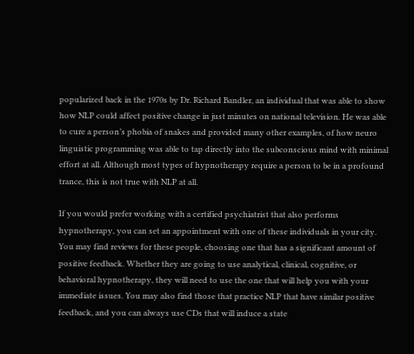popularized back in the 1970s by Dr. Richard Bandler, an individual that was able to show how NLP could affect positive change in just minutes on national television. He was able to cure a person’s phobia of snakes and provided many other examples, of how neuro linguistic programming was able to tap directly into the subconscious mind with minimal effort at all. Although most types of hypnotherapy require a person to be in a profound trance, this is not true with NLP at all.

If you would prefer working with a certified psychiatrist that also performs hypnotherapy, you can set an appointment with one of these individuals in your city. You may find reviews for these people, choosing one that has a significant amount of positive feedback. Whether they are going to use analytical, clinical, cognitive, or behavioral hypnotherapy, they will need to use the one that will help you with your immediate issues. You may also find those that practice NLP that have similar positive feedback, and you can always use CDs that will induce a state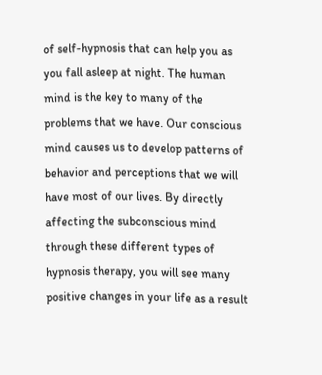of self-hypnosis that can help you as you fall asleep at night. The human mind is the key to many of the problems that we have. Our conscious mind causes us to develop patterns of behavior and perceptions that we will have most of our lives. By directly affecting the subconscious mind through these different types of hypnosis therapy, you will see many positive changes in your life as a result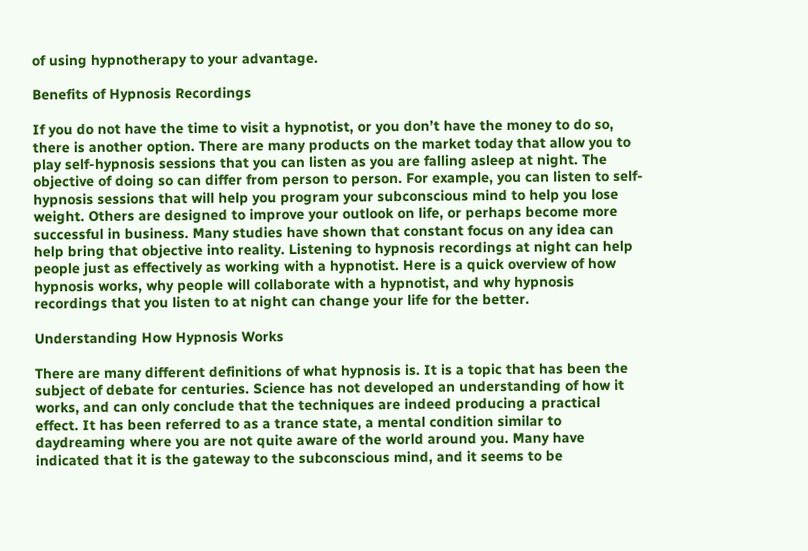of using hypnotherapy to your advantage.

Benefits of Hypnosis Recordings

If you do not have the time to visit a hypnotist, or you don’t have the money to do so, there is another option. There are many products on the market today that allow you to play self-hypnosis sessions that you can listen as you are falling asleep at night. The objective of doing so can differ from person to person. For example, you can listen to self-hypnosis sessions that will help you program your subconscious mind to help you lose weight. Others are designed to improve your outlook on life, or perhaps become more successful in business. Many studies have shown that constant focus on any idea can help bring that objective into reality. Listening to hypnosis recordings at night can help people just as effectively as working with a hypnotist. Here is a quick overview of how hypnosis works, why people will collaborate with a hypnotist, and why hypnosis recordings that you listen to at night can change your life for the better.

Understanding How Hypnosis Works

There are many different definitions of what hypnosis is. It is a topic that has been the subject of debate for centuries. Science has not developed an understanding of how it works, and can only conclude that the techniques are indeed producing a practical effect. It has been referred to as a trance state, a mental condition similar to daydreaming where you are not quite aware of the world around you. Many have indicated that it is the gateway to the subconscious mind, and it seems to be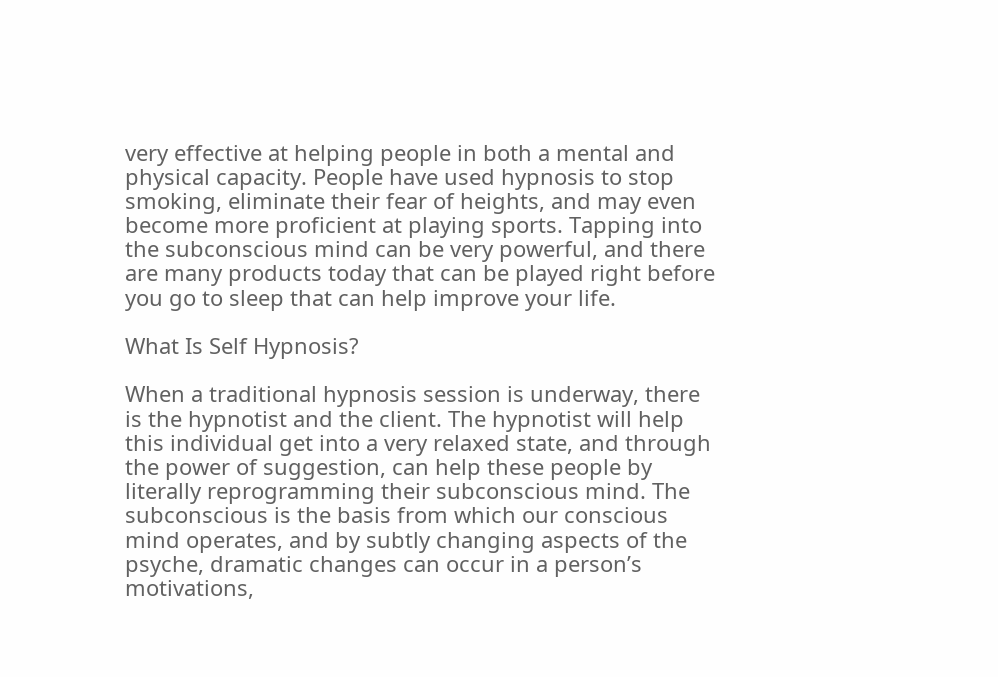very effective at helping people in both a mental and physical capacity. People have used hypnosis to stop smoking, eliminate their fear of heights, and may even become more proficient at playing sports. Tapping into the subconscious mind can be very powerful, and there are many products today that can be played right before you go to sleep that can help improve your life.

What Is Self Hypnosis?

When a traditional hypnosis session is underway, there is the hypnotist and the client. The hypnotist will help this individual get into a very relaxed state, and through the power of suggestion, can help these people by literally reprogramming their subconscious mind. The subconscious is the basis from which our conscious mind operates, and by subtly changing aspects of the psyche, dramatic changes can occur in a person’s motivations,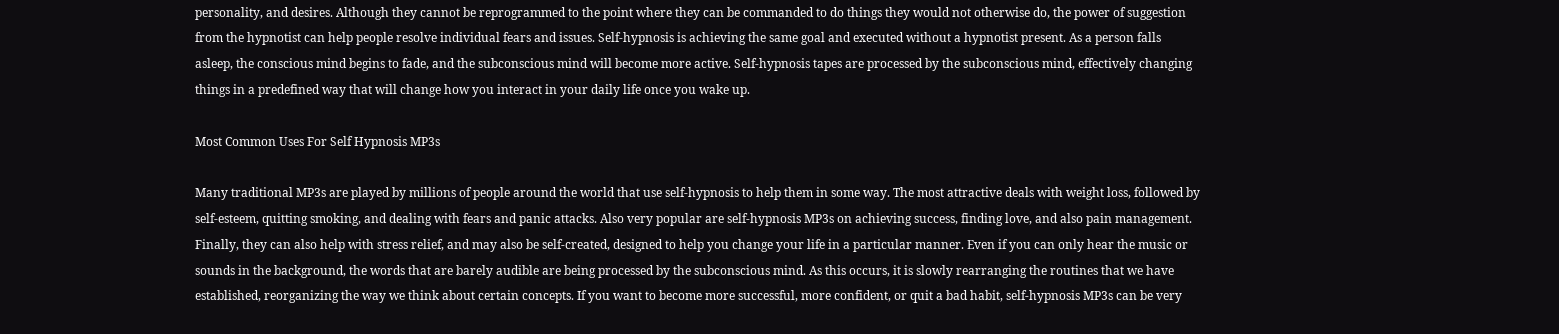personality, and desires. Although they cannot be reprogrammed to the point where they can be commanded to do things they would not otherwise do, the power of suggestion from the hypnotist can help people resolve individual fears and issues. Self-hypnosis is achieving the same goal and executed without a hypnotist present. As a person falls asleep, the conscious mind begins to fade, and the subconscious mind will become more active. Self-hypnosis tapes are processed by the subconscious mind, effectively changing things in a predefined way that will change how you interact in your daily life once you wake up.

Most Common Uses For Self Hypnosis MP3s

Many traditional MP3s are played by millions of people around the world that use self-hypnosis to help them in some way. The most attractive deals with weight loss, followed by self-esteem, quitting smoking, and dealing with fears and panic attacks. Also very popular are self-hypnosis MP3s on achieving success, finding love, and also pain management. Finally, they can also help with stress relief, and may also be self-created, designed to help you change your life in a particular manner. Even if you can only hear the music or sounds in the background, the words that are barely audible are being processed by the subconscious mind. As this occurs, it is slowly rearranging the routines that we have established, reorganizing the way we think about certain concepts. If you want to become more successful, more confident, or quit a bad habit, self-hypnosis MP3s can be very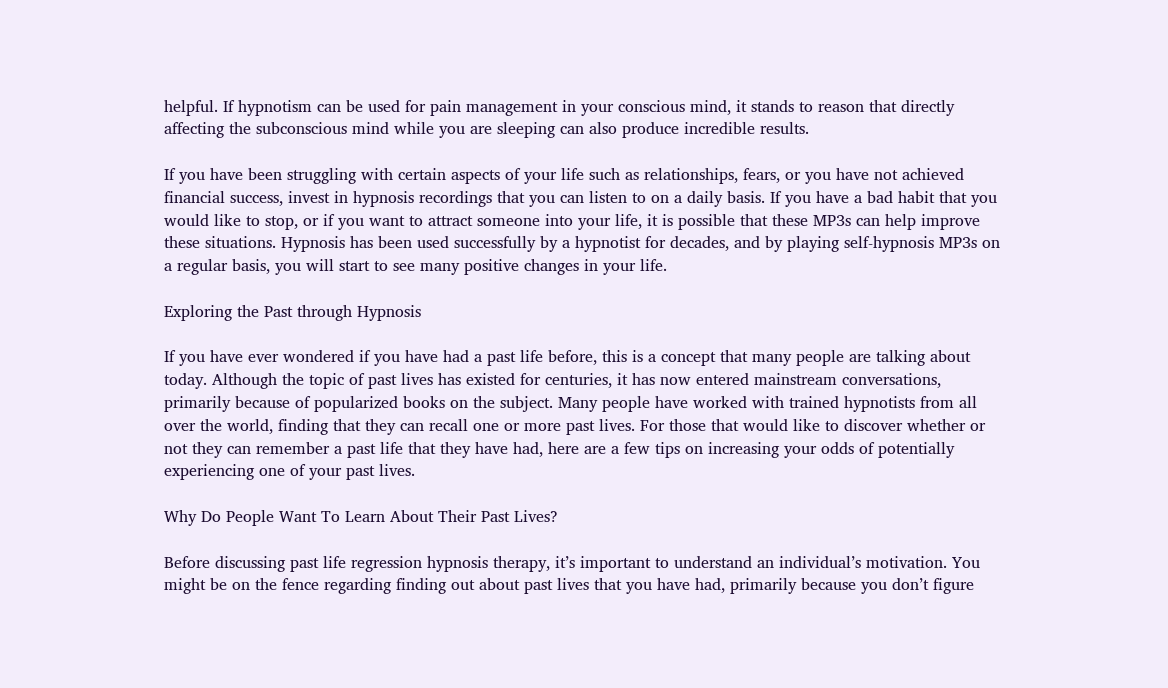helpful. If hypnotism can be used for pain management in your conscious mind, it stands to reason that directly affecting the subconscious mind while you are sleeping can also produce incredible results.

If you have been struggling with certain aspects of your life such as relationships, fears, or you have not achieved financial success, invest in hypnosis recordings that you can listen to on a daily basis. If you have a bad habit that you would like to stop, or if you want to attract someone into your life, it is possible that these MP3s can help improve these situations. Hypnosis has been used successfully by a hypnotist for decades, and by playing self-hypnosis MP3s on a regular basis, you will start to see many positive changes in your life.

Exploring the Past through Hypnosis

If you have ever wondered if you have had a past life before, this is a concept that many people are talking about today. Although the topic of past lives has existed for centuries, it has now entered mainstream conversations, primarily because of popularized books on the subject. Many people have worked with trained hypnotists from all over the world, finding that they can recall one or more past lives. For those that would like to discover whether or not they can remember a past life that they have had, here are a few tips on increasing your odds of potentially experiencing one of your past lives.

Why Do People Want To Learn About Their Past Lives?

Before discussing past life regression hypnosis therapy, it’s important to understand an individual’s motivation. You might be on the fence regarding finding out about past lives that you have had, primarily because you don’t figure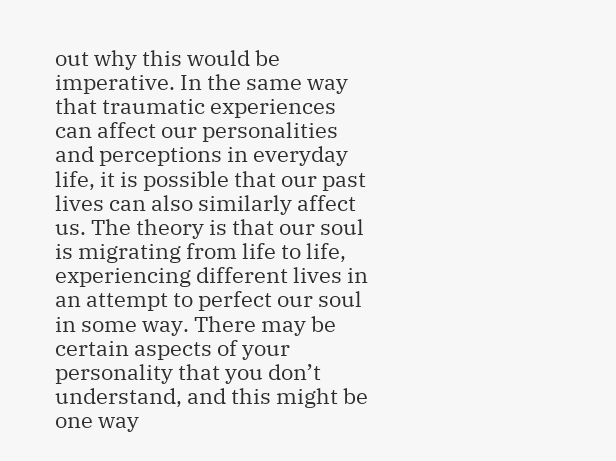out why this would be imperative. In the same way that traumatic experiences can affect our personalities and perceptions in everyday life, it is possible that our past lives can also similarly affect us. The theory is that our soul is migrating from life to life, experiencing different lives in an attempt to perfect our soul in some way. There may be certain aspects of your personality that you don’t understand, and this might be one way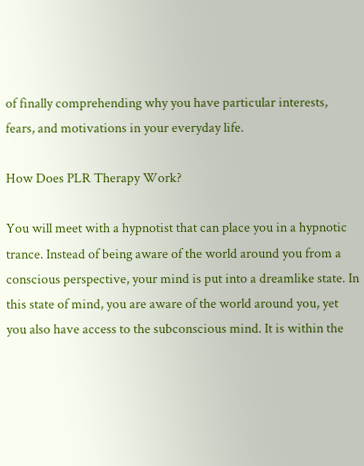of finally comprehending why you have particular interests, fears, and motivations in your everyday life.

How Does PLR Therapy Work?

You will meet with a hypnotist that can place you in a hypnotic trance. Instead of being aware of the world around you from a conscious perspective, your mind is put into a dreamlike state. In this state of mind, you are aware of the world around you, yet you also have access to the subconscious mind. It is within the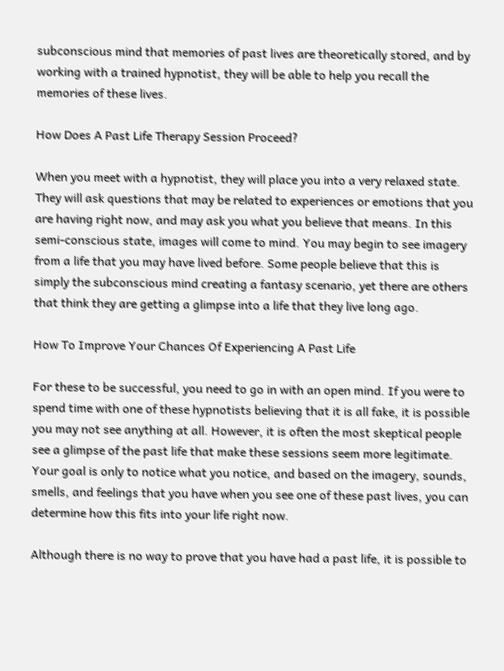subconscious mind that memories of past lives are theoretically stored, and by working with a trained hypnotist, they will be able to help you recall the memories of these lives.

How Does A Past Life Therapy Session Proceed?

When you meet with a hypnotist, they will place you into a very relaxed state. They will ask questions that may be related to experiences or emotions that you are having right now, and may ask you what you believe that means. In this semi-conscious state, images will come to mind. You may begin to see imagery from a life that you may have lived before. Some people believe that this is simply the subconscious mind creating a fantasy scenario, yet there are others that think they are getting a glimpse into a life that they live long ago.

How To Improve Your Chances Of Experiencing A Past Life

For these to be successful, you need to go in with an open mind. If you were to spend time with one of these hypnotists believing that it is all fake, it is possible you may not see anything at all. However, it is often the most skeptical people see a glimpse of the past life that make these sessions seem more legitimate. Your goal is only to notice what you notice, and based on the imagery, sounds, smells, and feelings that you have when you see one of these past lives, you can determine how this fits into your life right now.

Although there is no way to prove that you have had a past life, it is possible to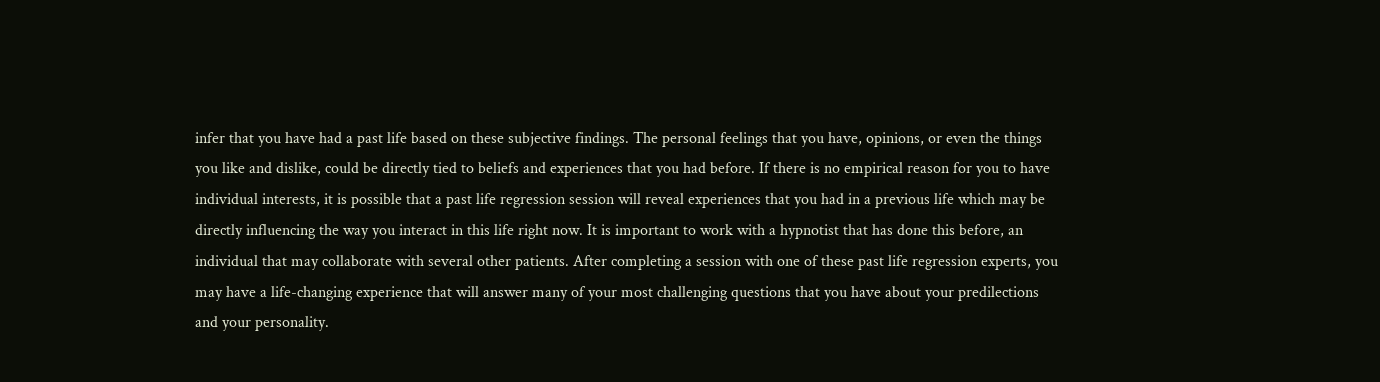infer that you have had a past life based on these subjective findings. The personal feelings that you have, opinions, or even the things you like and dislike, could be directly tied to beliefs and experiences that you had before. If there is no empirical reason for you to have individual interests, it is possible that a past life regression session will reveal experiences that you had in a previous life which may be directly influencing the way you interact in this life right now. It is important to work with a hypnotist that has done this before, an individual that may collaborate with several other patients. After completing a session with one of these past life regression experts, you may have a life-changing experience that will answer many of your most challenging questions that you have about your predilections and your personality.